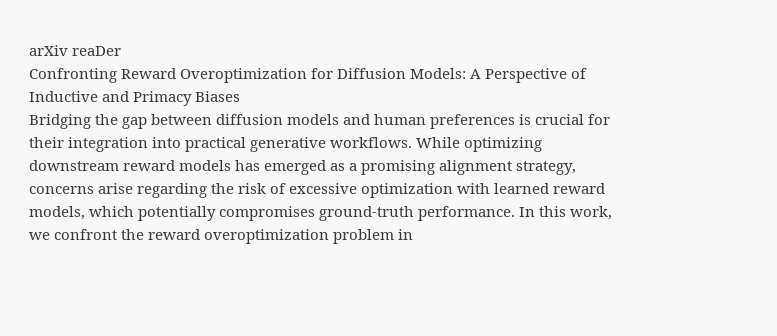arXiv reaDer
Confronting Reward Overoptimization for Diffusion Models: A Perspective of Inductive and Primacy Biases
Bridging the gap between diffusion models and human preferences is crucial for their integration into practical generative workflows. While optimizing downstream reward models has emerged as a promising alignment strategy, concerns arise regarding the risk of excessive optimization with learned reward models, which potentially compromises ground-truth performance. In this work, we confront the reward overoptimization problem in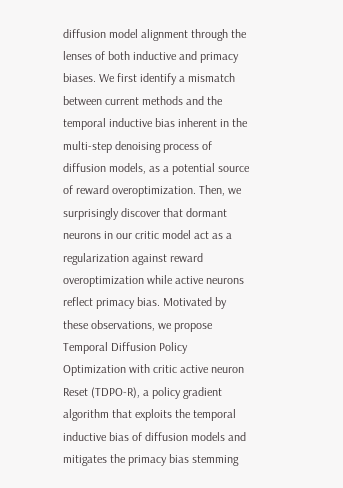diffusion model alignment through the lenses of both inductive and primacy biases. We first identify a mismatch between current methods and the temporal inductive bias inherent in the multi-step denoising process of diffusion models, as a potential source of reward overoptimization. Then, we surprisingly discover that dormant neurons in our critic model act as a regularization against reward overoptimization while active neurons reflect primacy bias. Motivated by these observations, we propose Temporal Diffusion Policy Optimization with critic active neuron Reset (TDPO-R), a policy gradient algorithm that exploits the temporal inductive bias of diffusion models and mitigates the primacy bias stemming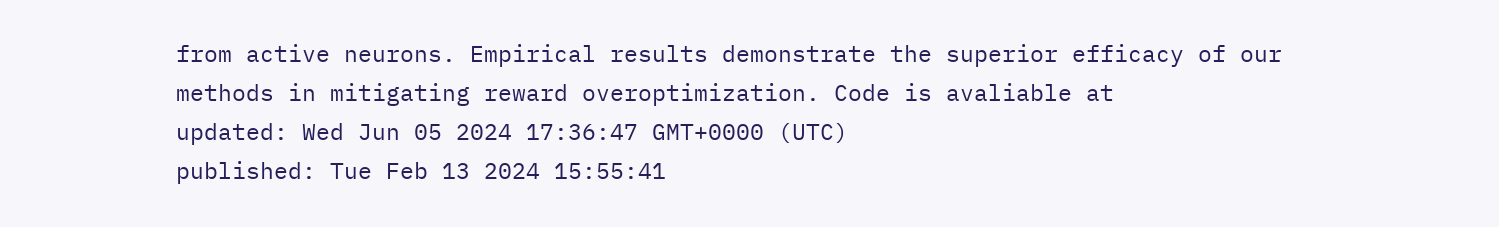from active neurons. Empirical results demonstrate the superior efficacy of our methods in mitigating reward overoptimization. Code is avaliable at
updated: Wed Jun 05 2024 17:36:47 GMT+0000 (UTC)
published: Tue Feb 13 2024 15:55:41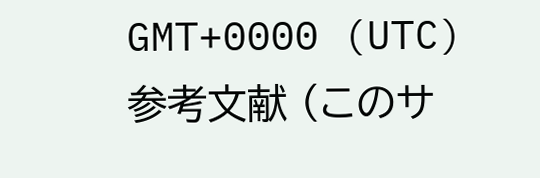GMT+0000 (UTC)
参考文献 (このサ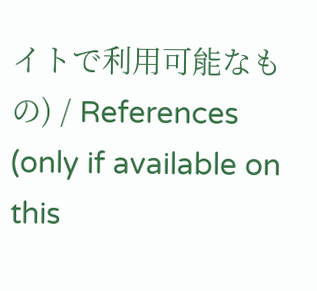イトで利用可能なもの) / References (only if available on this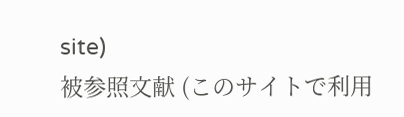site)
被参照文献 (このサイトで利用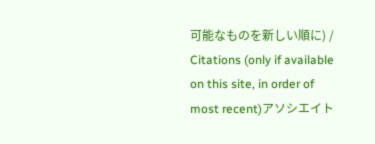可能なものを新しい順に) / Citations (only if available on this site, in order of most recent)アソシエイト